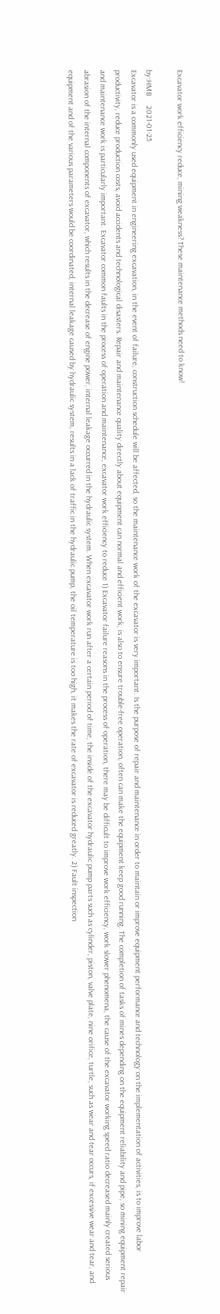Excavator work efficiency reduce, mining weakness? These maintenance methods need to know!

by:HMB     2021-01-25
Excavator is a commonly used equipment in engineering excavation, in the event of failure, construction schedule will be affected, so the maintenance work of the excavator is very important. Is the purpose of repair and maintenance in order to maintain or improve equipment performance and technology on the implementation of activities, is to improve labor productivity, reduce production costs, avoid accidents and technological disasters. Repair and maintenance quality directly about equipment can normal and efficient work, is also to ensure trouble-free operation, often can make the equipment keep good running. The completion of tasks of mines depending on the equipment reliability and pipe, so mining equipment repair and maintenance work is particularly important. Excavator common faults in the process of operation and maintenance, excavator work efficiency to reduce 1) Excavator failure reasons in the process of operation, there may be difficult to improve work efficiency, work slower phenomena, the cause of the excavator working speed ratio decreased mainly created serious abrasion of the internal components of excavator, which results in the decrease of engine power, internal leakage occurred in the hydraulic system. When excavator work run after a certain period of time, the inside of the excavator hydraulic pump parts such as cylinder, piston, valve plate, nine orifice, turtle, such as wear and tear occurs, if excessive wear and tear, and equipment and of the various parameters would be coordinated, internal leakage caused by hydraulic system, results in a lack of traffic in the hydraulic pump, the oil temperature is too high, it makes the rate of excavator is reduced greatly. 2) Fault inspection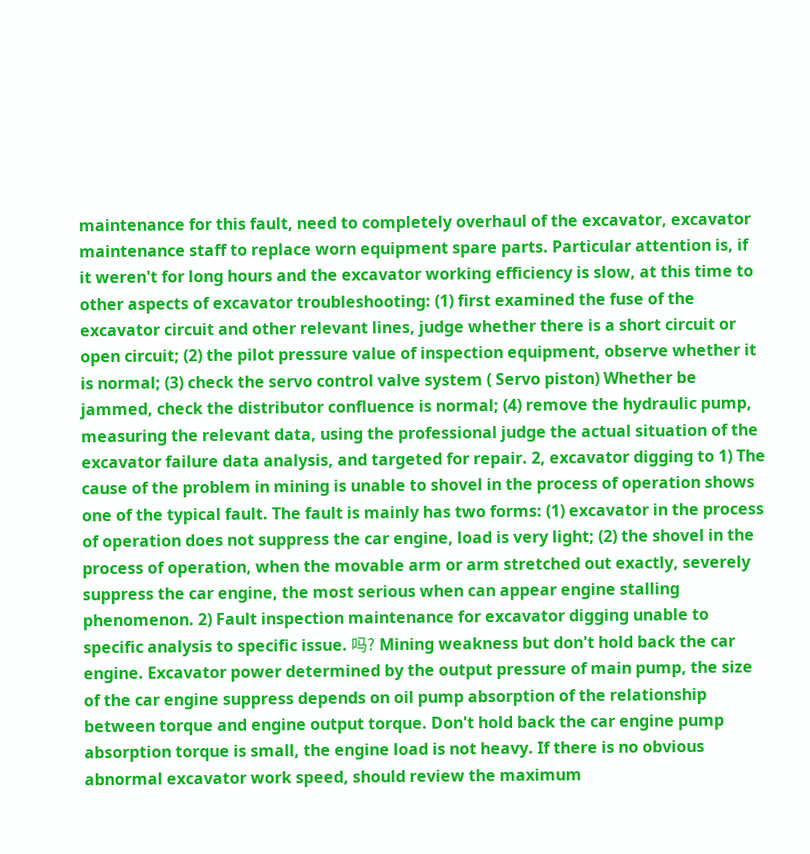maintenance for this fault, need to completely overhaul of the excavator, excavator maintenance staff to replace worn equipment spare parts. Particular attention is, if it weren't for long hours and the excavator working efficiency is slow, at this time to other aspects of excavator troubleshooting: (1) first examined the fuse of the excavator circuit and other relevant lines, judge whether there is a short circuit or open circuit; (2) the pilot pressure value of inspection equipment, observe whether it is normal; (3) check the servo control valve system ( Servo piston) Whether be jammed, check the distributor confluence is normal; (4) remove the hydraulic pump, measuring the relevant data, using the professional judge the actual situation of the excavator failure data analysis, and targeted for repair. 2, excavator digging to 1) The cause of the problem in mining is unable to shovel in the process of operation shows one of the typical fault. The fault is mainly has two forms: (1) excavator in the process of operation does not suppress the car engine, load is very light; (2) the shovel in the process of operation, when the movable arm or arm stretched out exactly, severely suppress the car engine, the most serious when can appear engine stalling phenomenon. 2) Fault inspection maintenance for excavator digging unable to specific analysis to specific issue. 吗? Mining weakness but don't hold back the car engine. Excavator power determined by the output pressure of main pump, the size of the car engine suppress depends on oil pump absorption of the relationship between torque and engine output torque. Don't hold back the car engine pump absorption torque is small, the engine load is not heavy. If there is no obvious abnormal excavator work speed, should review the maximum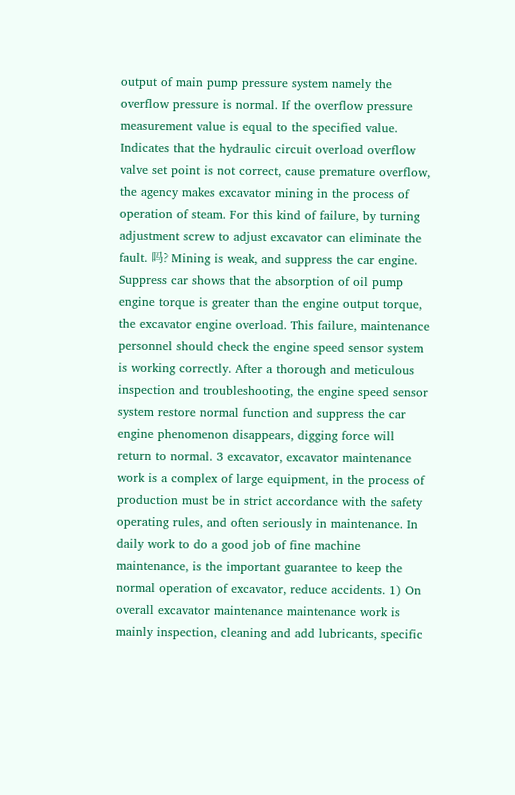output of main pump pressure system namely the overflow pressure is normal. If the overflow pressure measurement value is equal to the specified value. Indicates that the hydraulic circuit overload overflow valve set point is not correct, cause premature overflow, the agency makes excavator mining in the process of operation of steam. For this kind of failure, by turning adjustment screw to adjust excavator can eliminate the fault. 吗? Mining is weak, and suppress the car engine. Suppress car shows that the absorption of oil pump engine torque is greater than the engine output torque, the excavator engine overload. This failure, maintenance personnel should check the engine speed sensor system is working correctly. After a thorough and meticulous inspection and troubleshooting, the engine speed sensor system restore normal function and suppress the car engine phenomenon disappears, digging force will return to normal. 3 excavator, excavator maintenance work is a complex of large equipment, in the process of production must be in strict accordance with the safety operating rules, and often seriously in maintenance. In daily work to do a good job of fine machine maintenance, is the important guarantee to keep the normal operation of excavator, reduce accidents. 1) On overall excavator maintenance maintenance work is mainly inspection, cleaning and add lubricants, specific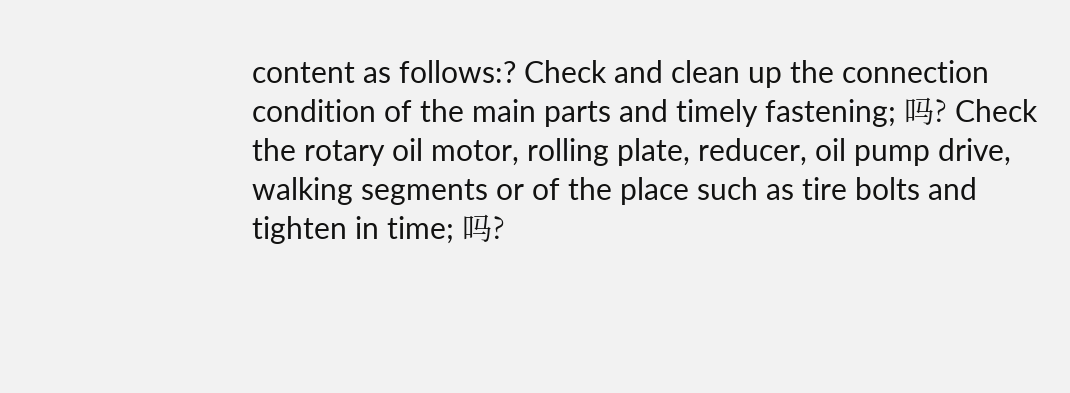content as follows:? Check and clean up the connection condition of the main parts and timely fastening; 吗? Check the rotary oil motor, rolling plate, reducer, oil pump drive, walking segments or of the place such as tire bolts and tighten in time; 吗?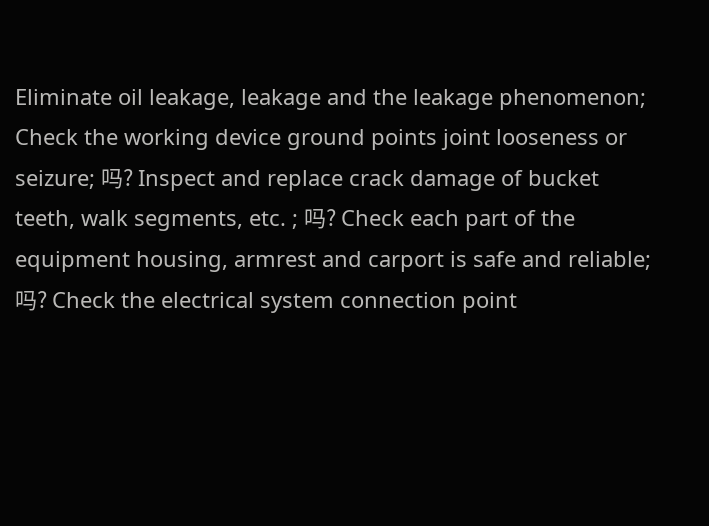Eliminate oil leakage, leakage and the leakage phenomenon; Check the working device ground points joint looseness or seizure; 吗? Inspect and replace crack damage of bucket teeth, walk segments, etc. ; 吗? Check each part of the equipment housing, armrest and carport is safe and reliable; 吗? Check the electrical system connection point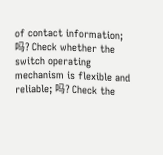of contact information; 吗? Check whether the switch operating mechanism is flexible and reliable; 吗? Check the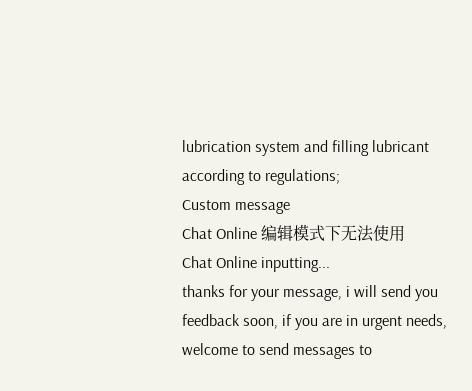lubrication system and filling lubricant according to regulations;
Custom message
Chat Online 编辑模式下无法使用
Chat Online inputting...
thanks for your message, i will send you feedback soon, if you are in urgent needs, welcome to send messages to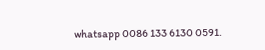whatsapp 0086 133 6130 0591.